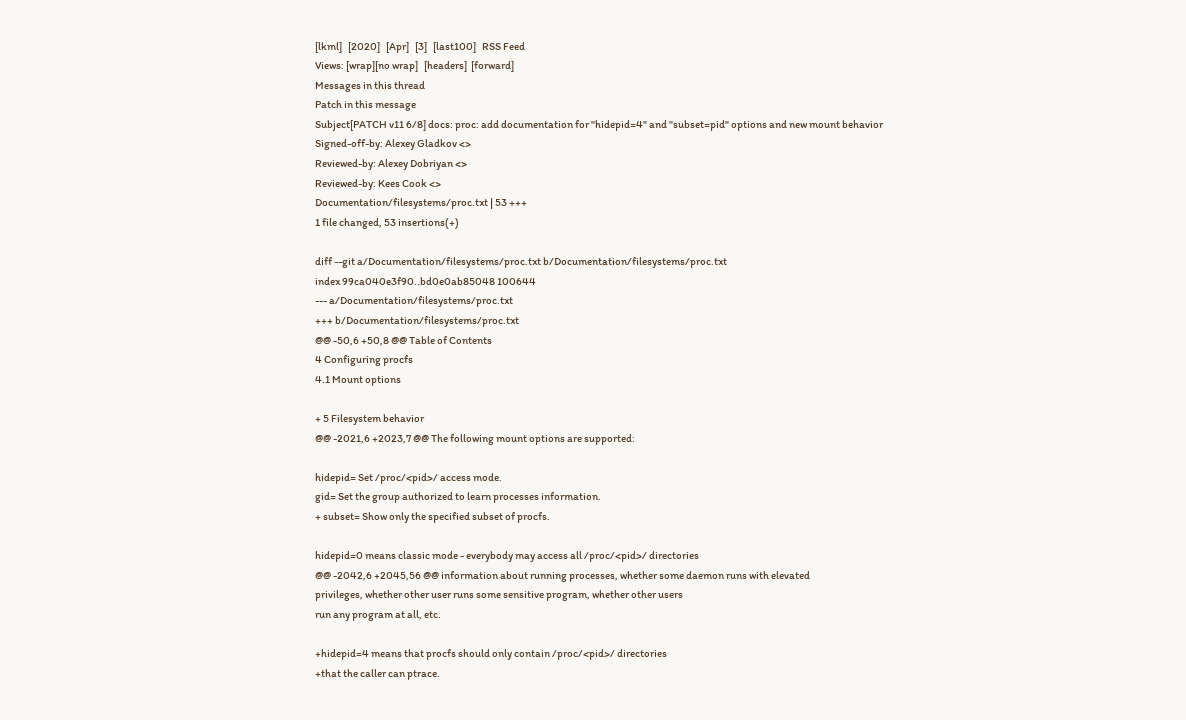[lkml]   [2020]   [Apr]   [3]   [last100]   RSS Feed
Views: [wrap][no wrap]   [headers]  [forward]
Messages in this thread
Patch in this message
Subject[PATCH v11 6/8] docs: proc: add documentation for "hidepid=4" and "subset=pid" options and new mount behavior
Signed-off-by: Alexey Gladkov <>
Reviewed-by: Alexey Dobriyan <>
Reviewed-by: Kees Cook <>
Documentation/filesystems/proc.txt | 53 +++
1 file changed, 53 insertions(+)

diff --git a/Documentation/filesystems/proc.txt b/Documentation/filesystems/proc.txt
index 99ca040e3f90..bd0e0ab85048 100644
--- a/Documentation/filesystems/proc.txt
+++ b/Documentation/filesystems/proc.txt
@@ -50,6 +50,8 @@ Table of Contents
4 Configuring procfs
4.1 Mount options

+ 5 Filesystem behavior
@@ -2021,6 +2023,7 @@ The following mount options are supported:

hidepid= Set /proc/<pid>/ access mode.
gid= Set the group authorized to learn processes information.
+ subset= Show only the specified subset of procfs.

hidepid=0 means classic mode - everybody may access all /proc/<pid>/ directories
@@ -2042,6 +2045,56 @@ information about running processes, whether some daemon runs with elevated
privileges, whether other user runs some sensitive program, whether other users
run any program at all, etc.

+hidepid=4 means that procfs should only contain /proc/<pid>/ directories
+that the caller can ptrace.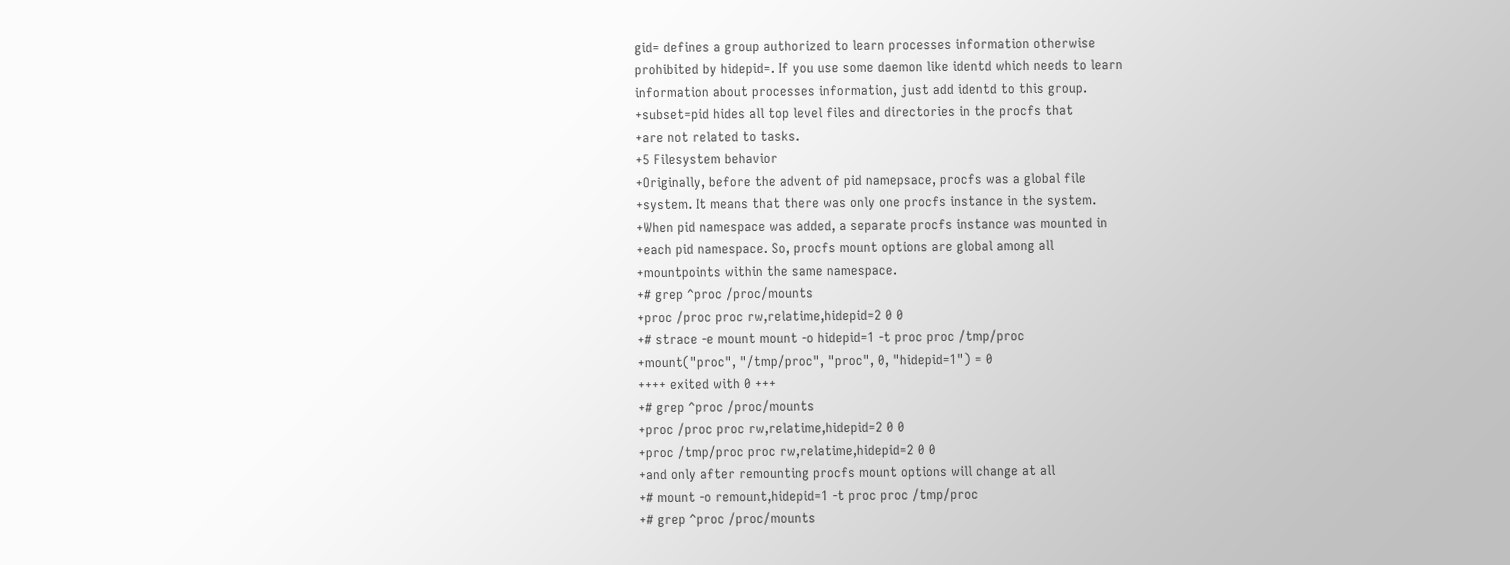gid= defines a group authorized to learn processes information otherwise
prohibited by hidepid=. If you use some daemon like identd which needs to learn
information about processes information, just add identd to this group.
+subset=pid hides all top level files and directories in the procfs that
+are not related to tasks.
+5 Filesystem behavior
+Originally, before the advent of pid namepsace, procfs was a global file
+system. It means that there was only one procfs instance in the system.
+When pid namespace was added, a separate procfs instance was mounted in
+each pid namespace. So, procfs mount options are global among all
+mountpoints within the same namespace.
+# grep ^proc /proc/mounts
+proc /proc proc rw,relatime,hidepid=2 0 0
+# strace -e mount mount -o hidepid=1 -t proc proc /tmp/proc
+mount("proc", "/tmp/proc", "proc", 0, "hidepid=1") = 0
++++ exited with 0 +++
+# grep ^proc /proc/mounts
+proc /proc proc rw,relatime,hidepid=2 0 0
+proc /tmp/proc proc rw,relatime,hidepid=2 0 0
+and only after remounting procfs mount options will change at all
+# mount -o remount,hidepid=1 -t proc proc /tmp/proc
+# grep ^proc /proc/mounts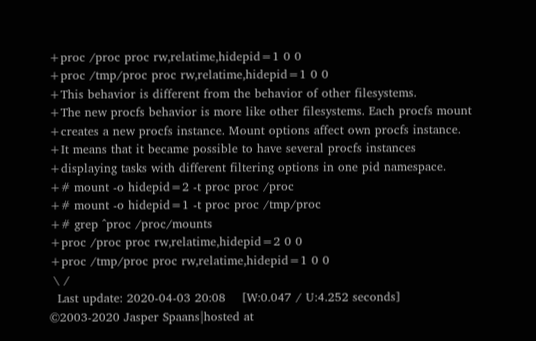+proc /proc proc rw,relatime,hidepid=1 0 0
+proc /tmp/proc proc rw,relatime,hidepid=1 0 0
+This behavior is different from the behavior of other filesystems.
+The new procfs behavior is more like other filesystems. Each procfs mount
+creates a new procfs instance. Mount options affect own procfs instance.
+It means that it became possible to have several procfs instances
+displaying tasks with different filtering options in one pid namespace.
+# mount -o hidepid=2 -t proc proc /proc
+# mount -o hidepid=1 -t proc proc /tmp/proc
+# grep ^proc /proc/mounts
+proc /proc proc rw,relatime,hidepid=2 0 0
+proc /tmp/proc proc rw,relatime,hidepid=1 0 0
 \ /
  Last update: 2020-04-03 20:08    [W:0.047 / U:4.252 seconds]
©2003-2020 Jasper Spaans|hosted at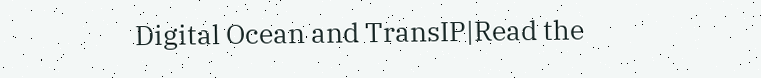Digital Ocean and TransIP|Read the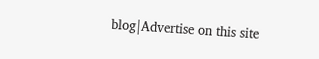blog|Advertise on this site